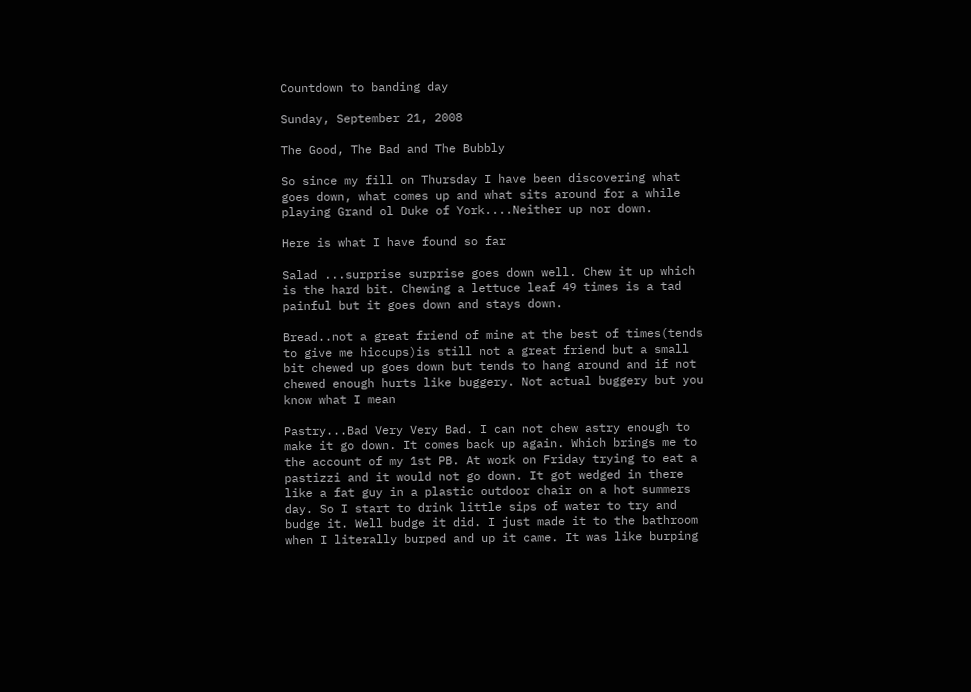Countdown to banding day

Sunday, September 21, 2008

The Good, The Bad and The Bubbly

So since my fill on Thursday I have been discovering what goes down, what comes up and what sits around for a while playing Grand ol Duke of York....Neither up nor down.

Here is what I have found so far

Salad ...surprise surprise goes down well. Chew it up which is the hard bit. Chewing a lettuce leaf 49 times is a tad painful but it goes down and stays down.

Bread..not a great friend of mine at the best of times(tends to give me hiccups)is still not a great friend but a small bit chewed up goes down but tends to hang around and if not chewed enough hurts like buggery. Not actual buggery but you know what I mean

Pastry...Bad Very Very Bad. I can not chew astry enough to make it go down. It comes back up again. Which brings me to the account of my 1st PB. At work on Friday trying to eat a pastizzi and it would not go down. It got wedged in there like a fat guy in a plastic outdoor chair on a hot summers day. So I start to drink little sips of water to try and budge it. Well budge it did. I just made it to the bathroom when I literally burped and up it came. It was like burping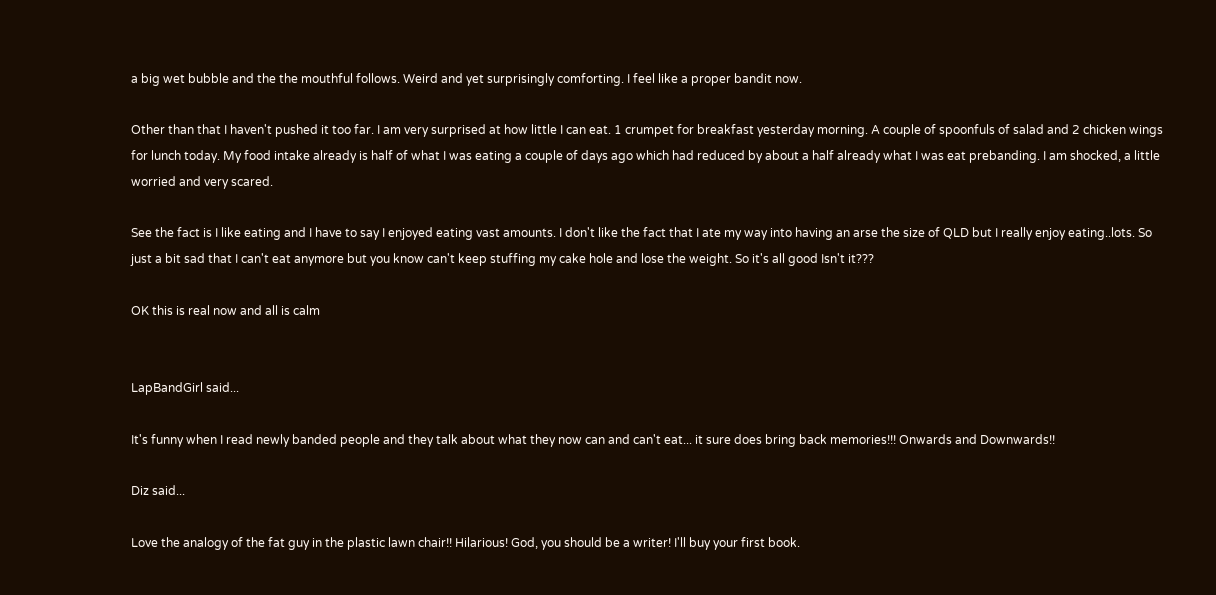a big wet bubble and the the mouthful follows. Weird and yet surprisingly comforting. I feel like a proper bandit now.

Other than that I haven't pushed it too far. I am very surprised at how little I can eat. 1 crumpet for breakfast yesterday morning. A couple of spoonfuls of salad and 2 chicken wings for lunch today. My food intake already is half of what I was eating a couple of days ago which had reduced by about a half already what I was eat prebanding. I am shocked, a little worried and very scared.

See the fact is I like eating and I have to say I enjoyed eating vast amounts. I don't like the fact that I ate my way into having an arse the size of QLD but I really enjoy eating..lots. So just a bit sad that I can't eat anymore but you know can't keep stuffing my cake hole and lose the weight. So it's all good Isn't it???

OK this is real now and all is calm


LapBandGirl said...

It's funny when I read newly banded people and they talk about what they now can and can't eat... it sure does bring back memories!!! Onwards and Downwards!!

Diz said...

Love the analogy of the fat guy in the plastic lawn chair!! Hilarious! God, you should be a writer! I'll buy your first book.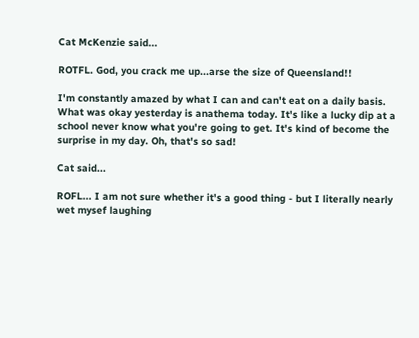Cat McKenzie said...

ROTFL. God, you crack me up...arse the size of Queensland!!

I'm constantly amazed by what I can and can't eat on a daily basis. What was okay yesterday is anathema today. It's like a lucky dip at a school never know what you're going to get. It's kind of become the surprise in my day. Oh, that's so sad!

Cat said...

ROFL... I am not sure whether it's a good thing - but I literally nearly wet mysef laughing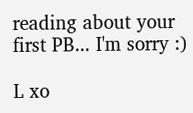reading about your first PB... I'm sorry :)

L xo